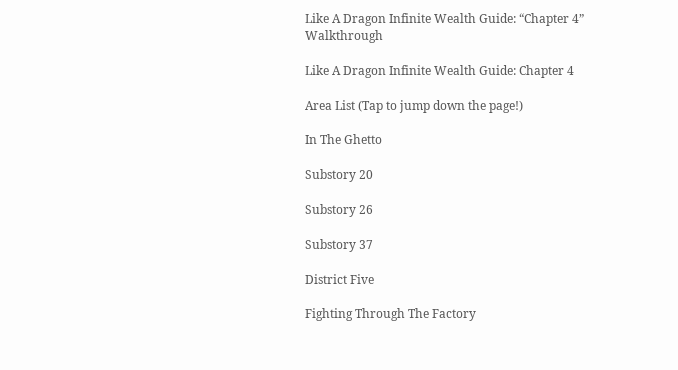Like A Dragon Infinite Wealth Guide: “Chapter 4” Walkthrough

Like A Dragon Infinite Wealth Guide: Chapter 4

Area List (Tap to jump down the page!)

In The Ghetto

Substory 20

Substory 26

Substory 37

District Five

Fighting Through The Factory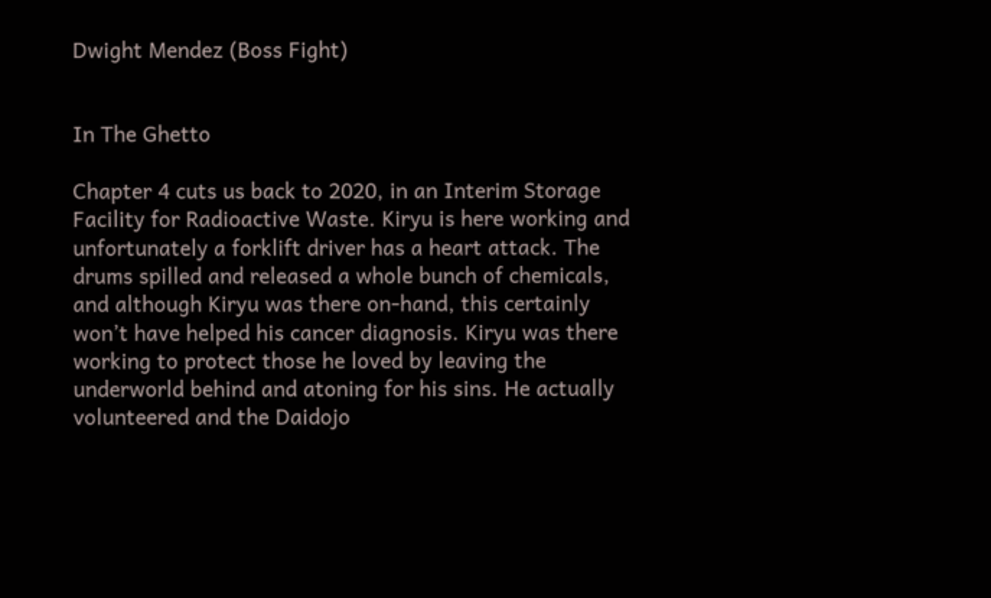Dwight Mendez (Boss Fight)


In The Ghetto

Chapter 4 cuts us back to 2020, in an Interim Storage Facility for Radioactive Waste. Kiryu is here working and unfortunately a forklift driver has a heart attack. The drums spilled and released a whole bunch of chemicals, and although Kiryu was there on-hand, this certainly won’t have helped his cancer diagnosis. Kiryu was there working to protect those he loved by leaving the underworld behind and atoning for his sins. He actually volunteered and the Daidojo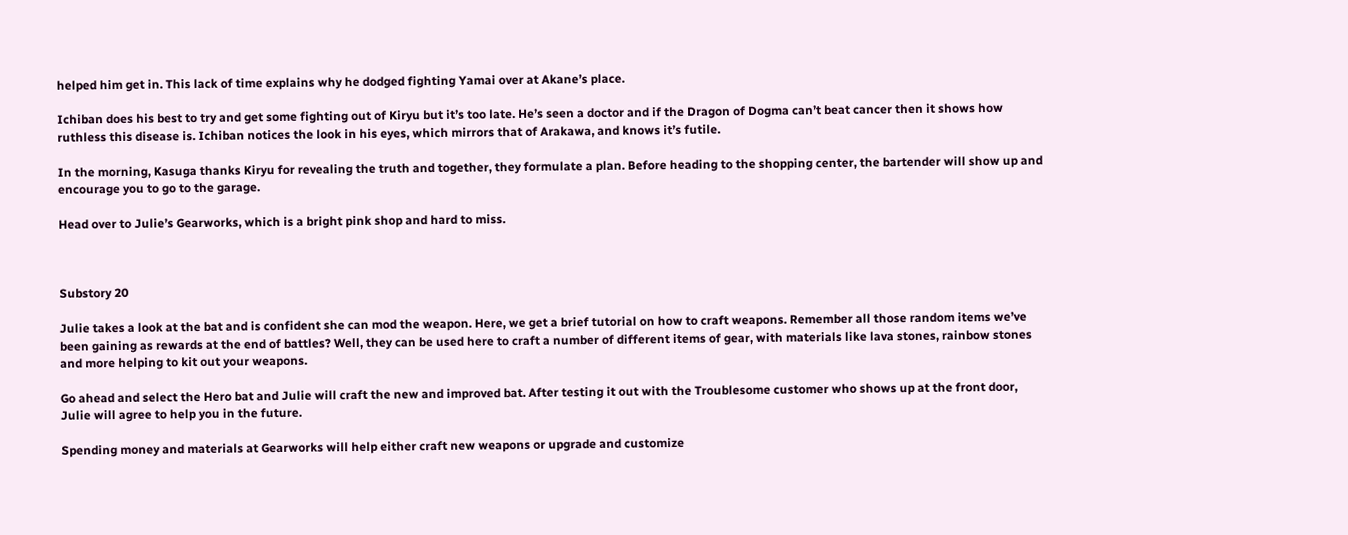helped him get in. This lack of time explains why he dodged fighting Yamai over at Akane’s place.

Ichiban does his best to try and get some fighting out of Kiryu but it’s too late. He’s seen a doctor and if the Dragon of Dogma can’t beat cancer then it shows how ruthless this disease is. Ichiban notices the look in his eyes, which mirrors that of Arakawa, and knows it’s futile.

In the morning, Kasuga thanks Kiryu for revealing the truth and together, they formulate a plan. Before heading to the shopping center, the bartender will show up and encourage you to go to the garage.

Head over to Julie’s Gearworks, which is a bright pink shop and hard to miss.



Substory 20

Julie takes a look at the bat and is confident she can mod the weapon. Here, we get a brief tutorial on how to craft weapons. Remember all those random items we’ve been gaining as rewards at the end of battles? Well, they can be used here to craft a number of different items of gear, with materials like lava stones, rainbow stones and more helping to kit out your weapons.

Go ahead and select the Hero bat and Julie will craft the new and improved bat. After testing it out with the Troublesome customer who shows up at the front door, Julie will agree to help you in the future.

Spending money and materials at Gearworks will help either craft new weapons or upgrade and customize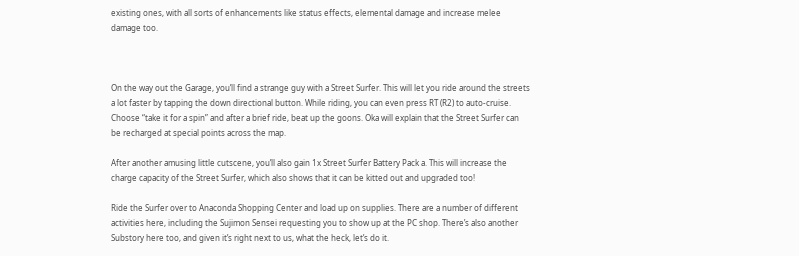existing ones, with all sorts of enhancements like status effects, elemental damage and increase melee damage too.



On the way out the Garage, you’ll find a strange guy with a Street Surfer. This will let you ride around the streets a lot faster by tapping the down directional button. While riding, you can even press RT (R2) to auto-cruise. Choose “take it for a spin” and after a brief ride, beat up the goons. Oka will explain that the Street Surfer can be recharged at special points across the map.

After another amusing little cutscene, you’ll also gain 1x Street Surfer Battery Pack a. This will increase the charge capacity of the Street Surfer, which also shows that it can be kitted out and upgraded too!

Ride the Surfer over to Anaconda Shopping Center and load up on supplies. There are a number of different activities here, including the Sujimon Sensei requesting you to show up at the PC shop. There’s also another Substory here too, and given it’s right next to us, what the heck, let’s do it.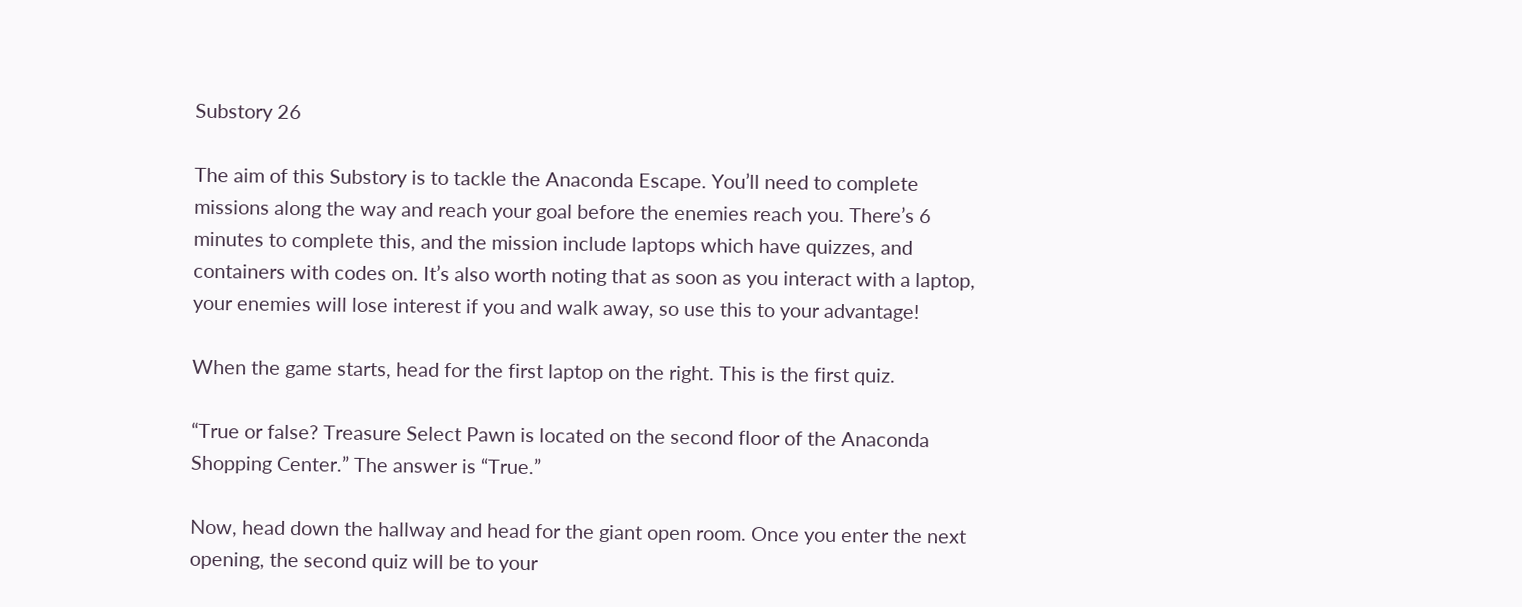Substory 26

The aim of this Substory is to tackle the Anaconda Escape. You’ll need to complete missions along the way and reach your goal before the enemies reach you. There’s 6 minutes to complete this, and the mission include laptops which have quizzes, and containers with codes on. It’s also worth noting that as soon as you interact with a laptop, your enemies will lose interest if you and walk away, so use this to your advantage!

When the game starts, head for the first laptop on the right. This is the first quiz.

“True or false? Treasure Select Pawn is located on the second floor of the Anaconda Shopping Center.” The answer is “True.”

Now, head down the hallway and head for the giant open room. Once you enter the next opening, the second quiz will be to your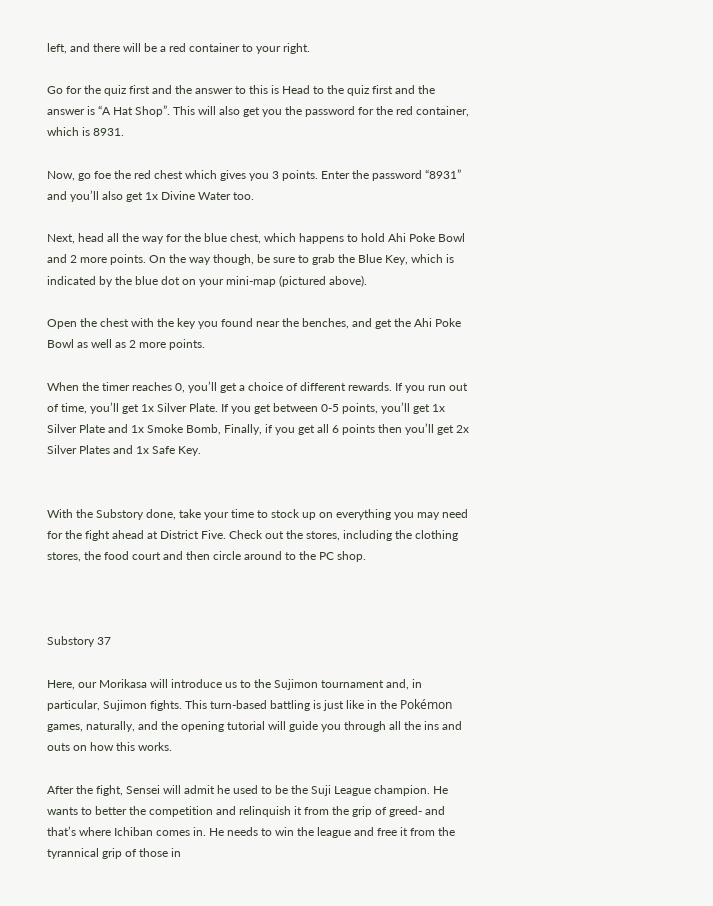left, and there will be a red container to your right.

Go for the quiz first and the answer to this is Head to the quiz first and the answer is “A Hat Shop”. This will also get you the password for the red container, which is 8931.

Now, go foe the red chest which gives you 3 points. Enter the password “8931” and you’ll also get 1x Divine Water too.

Next, head all the way for the blue chest, which happens to hold Ahi Poke Bowl and 2 more points. On the way though, be sure to grab the Blue Key, which is indicated by the blue dot on your mini-map (pictured above).

Open the chest with the key you found near the benches, and get the Ahi Poke Bowl as well as 2 more points.

When the timer reaches 0, you’ll get a choice of different rewards. If you run out of time, you’ll get 1x Silver Plate. If you get between 0-5 points, you’ll get 1x Silver Plate and 1x Smoke Bomb, Finally, if you get all 6 points then you’ll get 2x Silver Plates and 1x Safe Key.


With the Substory done, take your time to stock up on everything you may need for the fight ahead at District Five. Check out the stores, including the clothing stores, the food court and then circle around to the PC shop.



Substory 37

Here, our Morikasa will introduce us to the Sujimon tournament and, in particular, Sujimon fights. This turn-based battling is just like in the Pokémon games, naturally, and the opening tutorial will guide you through all the ins and outs on how this works.

After the fight, Sensei will admit he used to be the Suji League champion. He wants to better the competition and relinquish it from the grip of greed- and that’s where Ichiban comes in. He needs to win the league and free it from the tyrannical grip of those in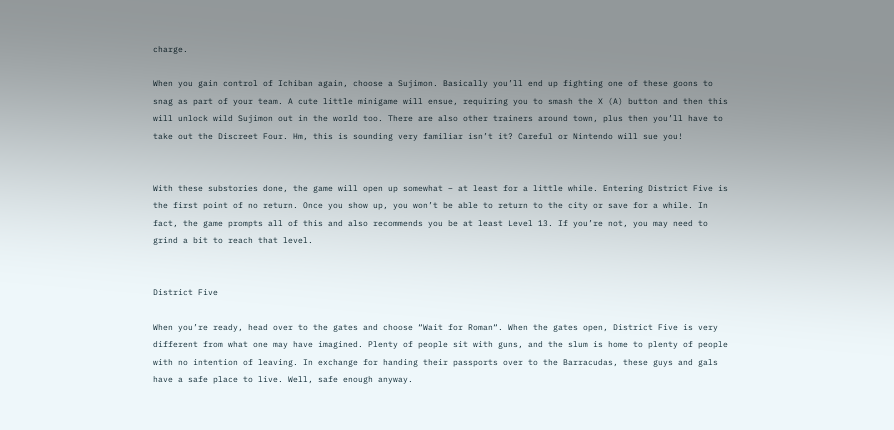charge.

When you gain control of Ichiban again, choose a Sujimon. Basically you’ll end up fighting one of these goons to snag as part of your team. A cute little minigame will ensue, requiring you to smash the X (A) button and then this will unlock wild Sujimon out in the world too. There are also other trainers around town, plus then you’ll have to take out the Discreet Four. Hm, this is sounding very familiar isn’t it? Careful or Nintendo will sue you!


With these substories done, the game will open up somewhat – at least for a little while. Entering District Five is the first point of no return. Once you show up, you won’t be able to return to the city or save for a while. In fact, the game prompts all of this and also recommends you be at least Level 13. If you’re not, you may need to grind a bit to reach that level.


District Five

When you’re ready, head over to the gates and choose “Wait for Roman“. When the gates open, District Five is very different from what one may have imagined. Plenty of people sit with guns, and the slum is home to plenty of people with no intention of leaving. In exchange for handing their passports over to the Barracudas, these guys and gals have a safe place to live. Well, safe enough anyway.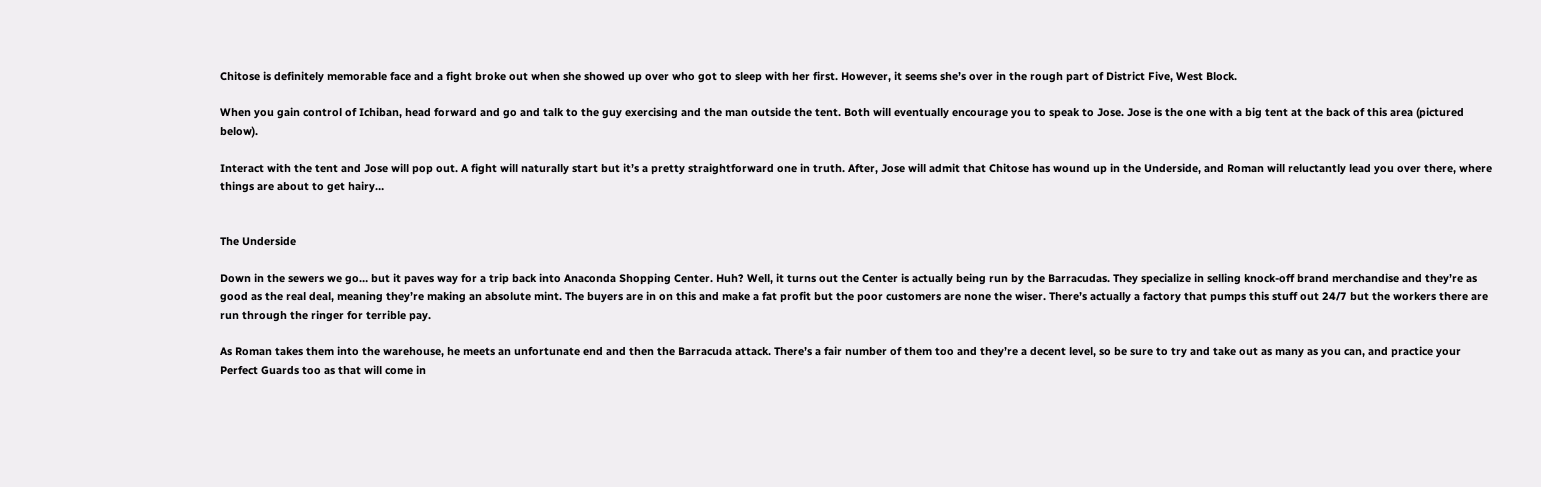Chitose is definitely memorable face and a fight broke out when she showed up over who got to sleep with her first. However, it seems she’s over in the rough part of District Five, West Block.

When you gain control of Ichiban, head forward and go and talk to the guy exercising and the man outside the tent. Both will eventually encourage you to speak to Jose. Jose is the one with a big tent at the back of this area (pictured below).

Interact with the tent and Jose will pop out. A fight will naturally start but it’s a pretty straightforward one in truth. After, Jose will admit that Chitose has wound up in the Underside, and Roman will reluctantly lead you over there, where things are about to get hairy…


The Underside

Down in the sewers we go… but it paves way for a trip back into Anaconda Shopping Center. Huh? Well, it turns out the Center is actually being run by the Barracudas. They specialize in selling knock-off brand merchandise and they’re as good as the real deal, meaning they’re making an absolute mint. The buyers are in on this and make a fat profit but the poor customers are none the wiser. There’s actually a factory that pumps this stuff out 24/7 but the workers there are run through the ringer for terrible pay.

As Roman takes them into the warehouse, he meets an unfortunate end and then the Barracuda attack. There’s a fair number of them too and they’re a decent level, so be sure to try and take out as many as you can, and practice your Perfect Guards too as that will come in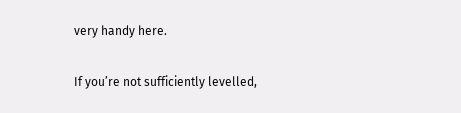very handy here.

If you’re not sufficiently levelled,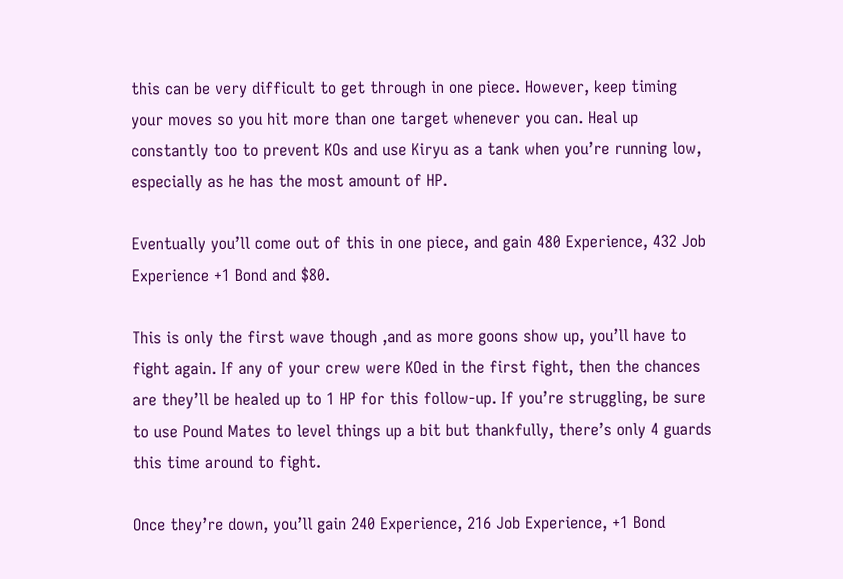this can be very difficult to get through in one piece. However, keep timing your moves so you hit more than one target whenever you can. Heal up constantly too to prevent KOs and use Kiryu as a tank when you’re running low, especially as he has the most amount of HP.

Eventually you’ll come out of this in one piece, and gain 480 Experience, 432 Job Experience +1 Bond and $80.

This is only the first wave though ,and as more goons show up, you’ll have to fight again. If any of your crew were KOed in the first fight, then the chances are they’ll be healed up to 1 HP for this follow-up. If you’re struggling, be sure to use Pound Mates to level things up a bit but thankfully, there’s only 4 guards this time around to fight.

Once they’re down, you’ll gain 240 Experience, 216 Job Experience, +1 Bond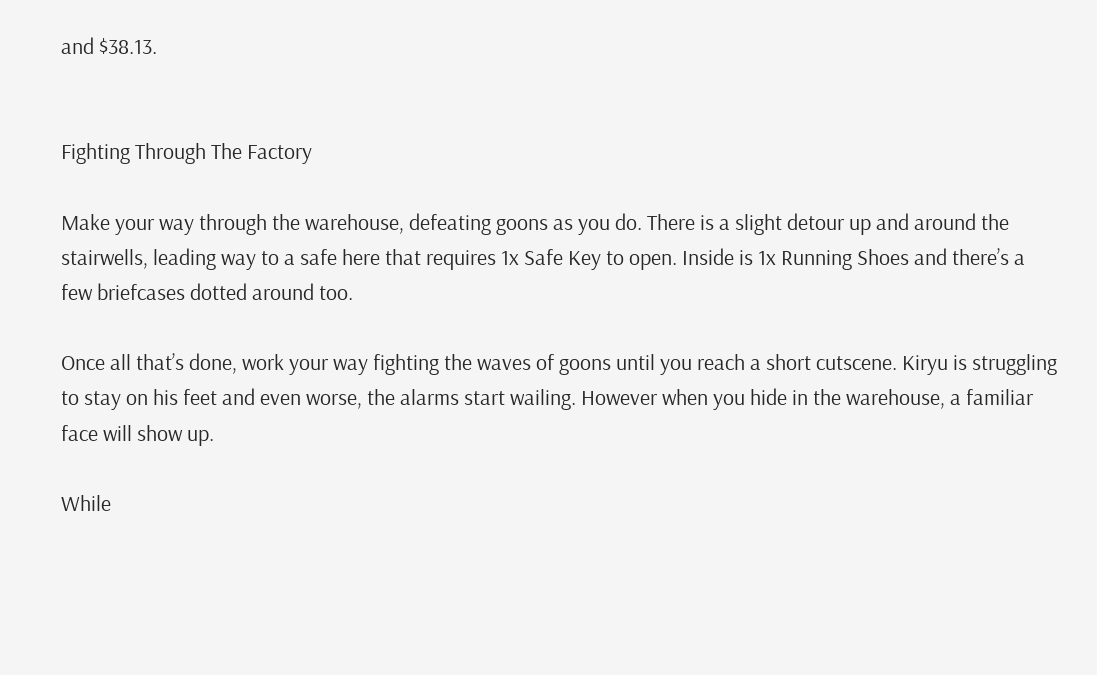and $38.13.


Fighting Through The Factory

Make your way through the warehouse, defeating goons as you do. There is a slight detour up and around the stairwells, leading way to a safe here that requires 1x Safe Key to open. Inside is 1x Running Shoes and there’s a few briefcases dotted around too.

Once all that’s done, work your way fighting the waves of goons until you reach a short cutscene. Kiryu is struggling to stay on his feet and even worse, the alarms start wailing. However when you hide in the warehouse, a familiar face will show up.

While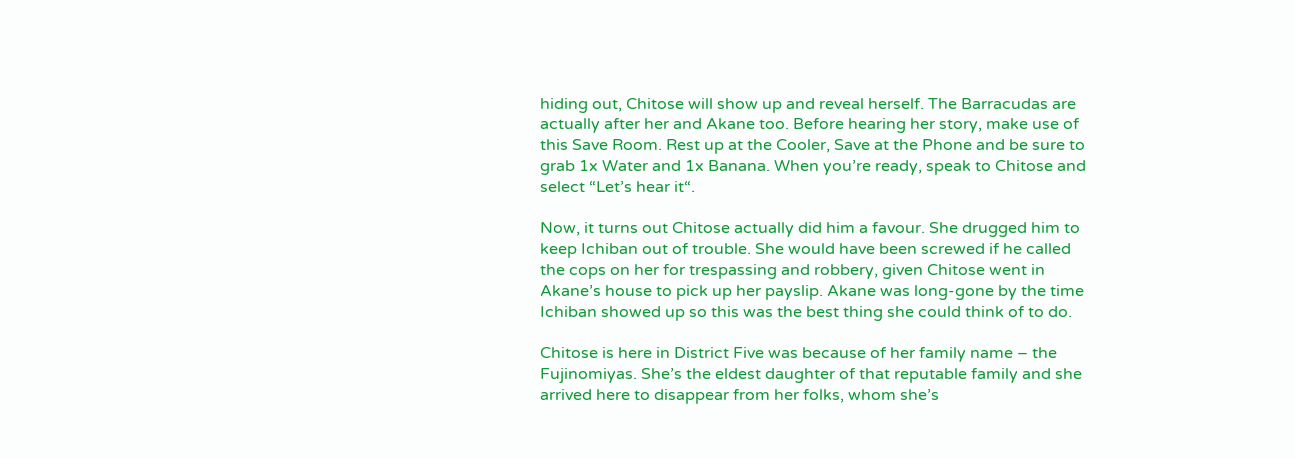hiding out, Chitose will show up and reveal herself. The Barracudas are actually after her and Akane too. Before hearing her story, make use of this Save Room. Rest up at the Cooler, Save at the Phone and be sure to grab 1x Water and 1x Banana. When you’re ready, speak to Chitose and select “Let’s hear it“.

Now, it turns out Chitose actually did him a favour. She drugged him to keep Ichiban out of trouble. She would have been screwed if he called the cops on her for trespassing and robbery, given Chitose went in Akane’s house to pick up her payslip. Akane was long-gone by the time Ichiban showed up so this was the best thing she could think of to do.

Chitose is here in District Five was because of her family name – the Fujinomiyas. She’s the eldest daughter of that reputable family and she arrived here to disappear from her folks, whom she’s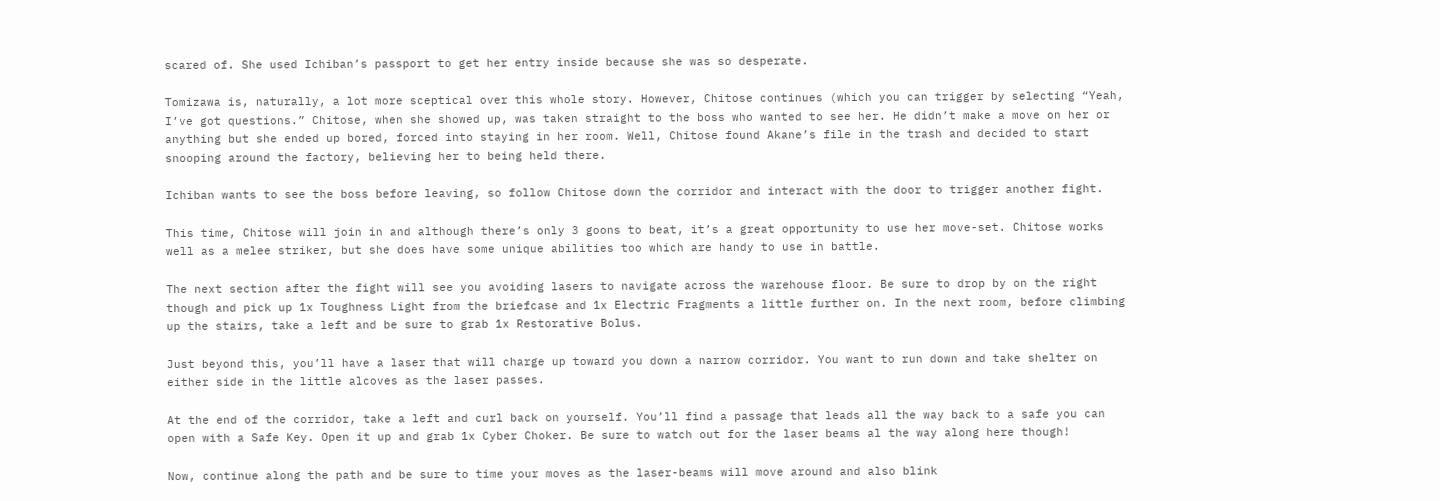scared of. She used Ichiban’s passport to get her entry inside because she was so desperate.

Tomizawa is, naturally, a lot more sceptical over this whole story. However, Chitose continues (which you can trigger by selecting “Yeah, I’ve got questions.” Chitose, when she showed up, was taken straight to the boss who wanted to see her. He didn’t make a move on her or anything but she ended up bored, forced into staying in her room. Well, Chitose found Akane’s file in the trash and decided to start snooping around the factory, believing her to being held there.

Ichiban wants to see the boss before leaving, so follow Chitose down the corridor and interact with the door to trigger another fight.

This time, Chitose will join in and although there’s only 3 goons to beat, it’s a great opportunity to use her move-set. Chitose works well as a melee striker, but she does have some unique abilities too which are handy to use in battle.

The next section after the fight will see you avoiding lasers to navigate across the warehouse floor. Be sure to drop by on the right though and pick up 1x Toughness Light from the briefcase and 1x Electric Fragments a little further on. In the next room, before climbing up the stairs, take a left and be sure to grab 1x Restorative Bolus.

Just beyond this, you’ll have a laser that will charge up toward you down a narrow corridor. You want to run down and take shelter on either side in the little alcoves as the laser passes.

At the end of the corridor, take a left and curl back on yourself. You’ll find a passage that leads all the way back to a safe you can open with a Safe Key. Open it up and grab 1x Cyber Choker. Be sure to watch out for the laser beams al the way along here though!

Now, continue along the path and be sure to time your moves as the laser-beams will move around and also blink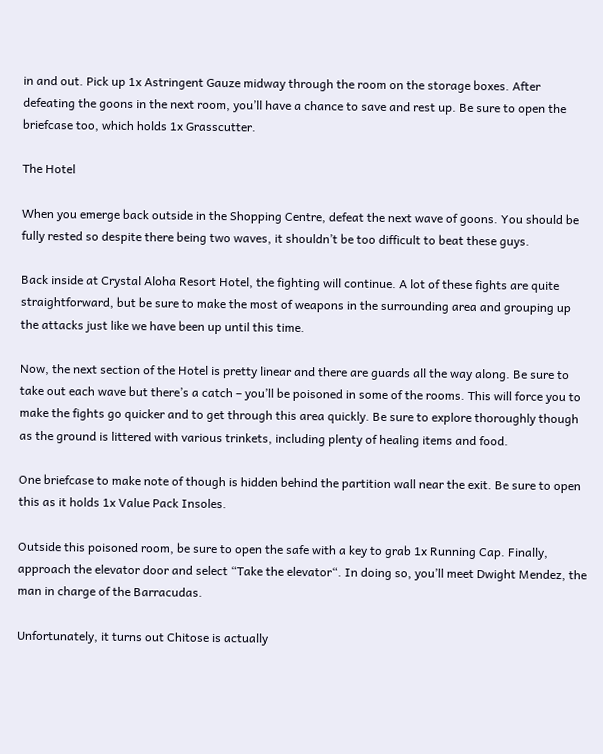in and out. Pick up 1x Astringent Gauze midway through the room on the storage boxes. After defeating the goons in the next room, you’ll have a chance to save and rest up. Be sure to open the briefcase too, which holds 1x Grasscutter.

The Hotel

When you emerge back outside in the Shopping Centre, defeat the next wave of goons. You should be fully rested so despite there being two waves, it shouldn’t be too difficult to beat these guys.

Back inside at Crystal Aloha Resort Hotel, the fighting will continue. A lot of these fights are quite straightforward, but be sure to make the most of weapons in the surrounding area and grouping up the attacks just like we have been up until this time.

Now, the next section of the Hotel is pretty linear and there are guards all the way along. Be sure to take out each wave but there’s a catch – you’ll be poisoned in some of the rooms. This will force you to make the fights go quicker and to get through this area quickly. Be sure to explore thoroughly though as the ground is littered with various trinkets, including plenty of healing items and food.

One briefcase to make note of though is hidden behind the partition wall near the exit. Be sure to open this as it holds 1x Value Pack Insoles.

Outside this poisoned room, be sure to open the safe with a key to grab 1x Running Cap. Finally, approach the elevator door and select “Take the elevator“. In doing so, you’ll meet Dwight Mendez, the man in charge of the Barracudas.

Unfortunately, it turns out Chitose is actually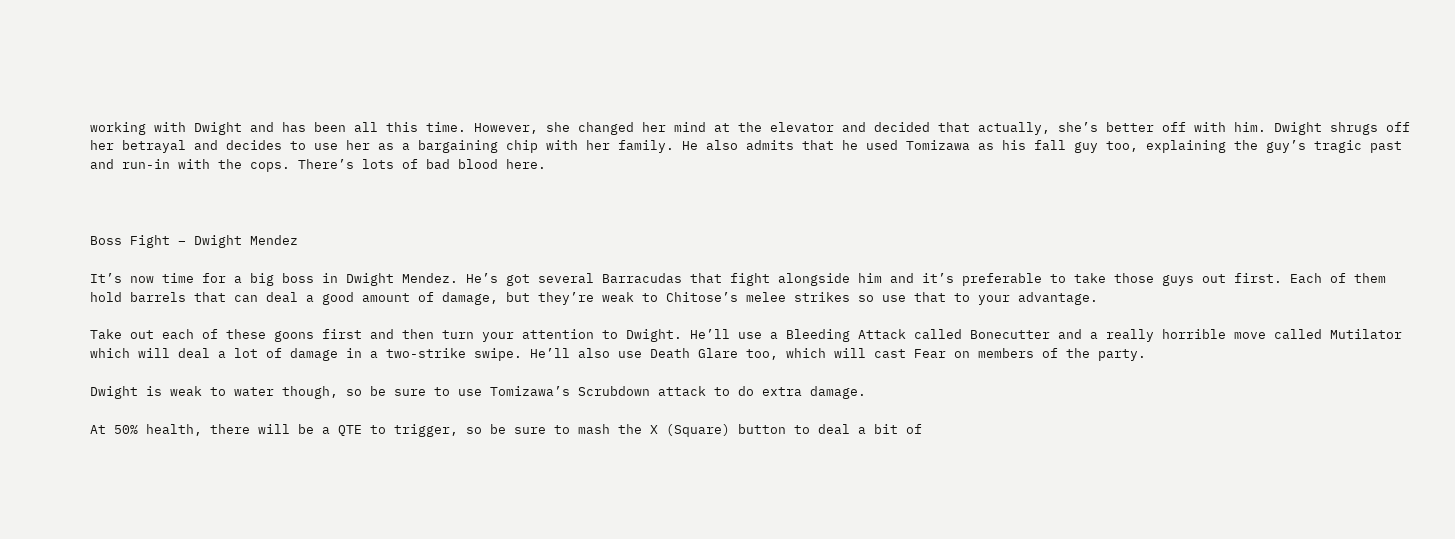working with Dwight and has been all this time. However, she changed her mind at the elevator and decided that actually, she’s better off with him. Dwight shrugs off her betrayal and decides to use her as a bargaining chip with her family. He also admits that he used Tomizawa as his fall guy too, explaining the guy’s tragic past and run-in with the cops. There’s lots of bad blood here.



Boss Fight – Dwight Mendez

It’s now time for a big boss in Dwight Mendez. He’s got several Barracudas that fight alongside him and it’s preferable to take those guys out first. Each of them hold barrels that can deal a good amount of damage, but they’re weak to Chitose’s melee strikes so use that to your advantage.

Take out each of these goons first and then turn your attention to Dwight. He’ll use a Bleeding Attack called Bonecutter and a really horrible move called Mutilator which will deal a lot of damage in a two-strike swipe. He’ll also use Death Glare too, which will cast Fear on members of the party.

Dwight is weak to water though, so be sure to use Tomizawa’s Scrubdown attack to do extra damage.

At 50% health, there will be a QTE to trigger, so be sure to mash the X (Square) button to deal a bit of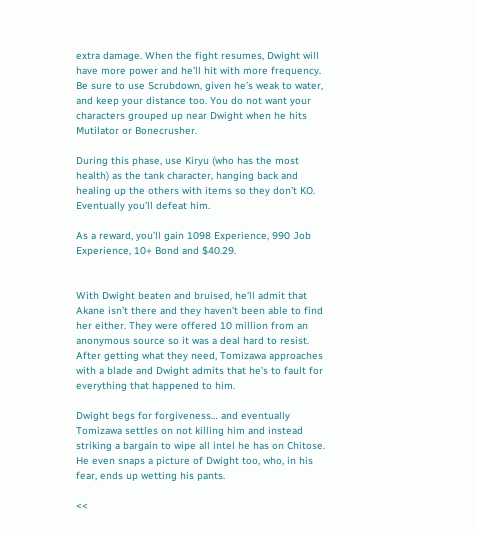extra damage. When the fight resumes, Dwight will have more power and he’ll hit with more frequency. Be sure to use Scrubdown, given he’s weak to water, and keep your distance too. You do not want your characters grouped up near Dwight when he hits Mutilator or Bonecrusher.

During this phase, use Kiryu (who has the most health) as the tank character, hanging back and healing up the others with items so they don’t KO. Eventually you’ll defeat him.

As a reward, you’ll gain 1098 Experience, 990 Job Experience, 10+ Bond and $40.29.


With Dwight beaten and bruised, he’ll admit that Akane isn’t there and they haven’t been able to find her either. They were offered 10 million from an anonymous source so it was a deal hard to resist. After getting what they need, Tomizawa approaches with a blade and Dwight admits that he’s to fault for everything that happened to him.

Dwight begs for forgiveness… and eventually Tomizawa settles on not killing him and instead striking a bargain to wipe all intel he has on Chitose. He even snaps a picture of Dwight too, who, in his fear, ends up wetting his pants.

<<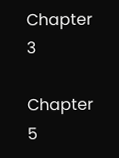Chapter 3

Chapter 5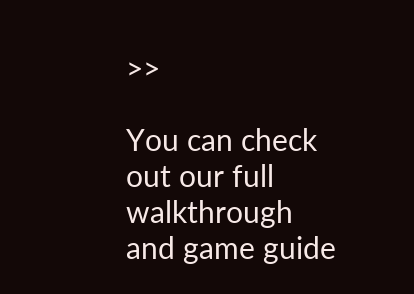>>

You can check out our full walkthrough and game guide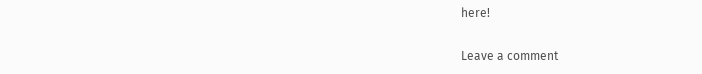here!

Leave a comment